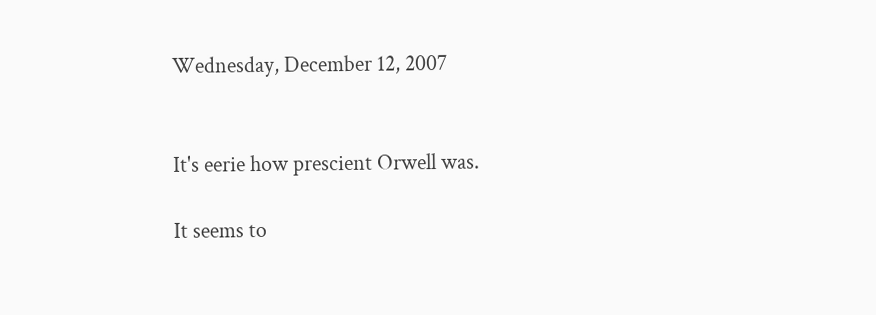Wednesday, December 12, 2007


It's eerie how prescient Orwell was.

It seems to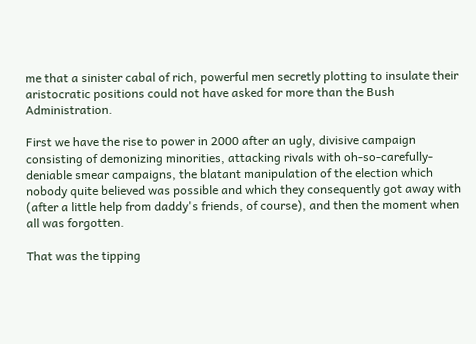me that a sinister cabal of rich, powerful men secretly plotting to insulate their aristocratic positions could not have asked for more than the Bush Administration.

First we have the rise to power in 2000 after an ugly, divisive campaign consisting of demonizing minorities, attacking rivals with oh-so-carefully-deniable smear campaigns, the blatant manipulation of the election which nobody quite believed was possible and which they consequently got away with (after a little help from daddy's friends, of course), and then the moment when all was forgotten.

That was the tipping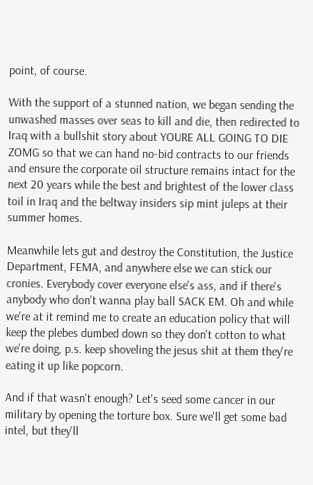point, of course.

With the support of a stunned nation, we began sending the unwashed masses over seas to kill and die, then redirected to Iraq with a bullshit story about YOURE ALL GOING TO DIE ZOMG so that we can hand no-bid contracts to our friends and ensure the corporate oil structure remains intact for the next 20 years while the best and brightest of the lower class toil in Iraq and the beltway insiders sip mint juleps at their summer homes.

Meanwhile lets gut and destroy the Constitution, the Justice Department, FEMA, and anywhere else we can stick our cronies. Everybody cover everyone else's ass, and if there's anybody who don't wanna play ball SACK EM. Oh and while we're at it remind me to create an education policy that will keep the plebes dumbed down so they don't cotton to what we're doing, p.s. keep shoveling the jesus shit at them they're eating it up like popcorn.

And if that wasn't enough? Let's seed some cancer in our military by opening the torture box. Sure we'll get some bad intel, but they'll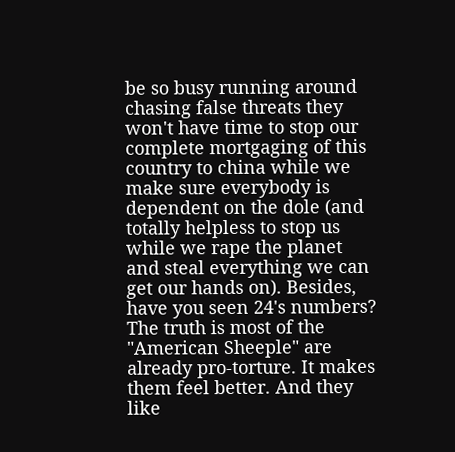be so busy running around chasing false threats they won't have time to stop our complete mortgaging of this country to china while we make sure everybody is dependent on the dole (and totally helpless to stop us while we rape the planet and steal everything we can get our hands on). Besides, have you seen 24's numbers? The truth is most of the "American Sheeple" are already pro-torture. It makes them feel better. And they like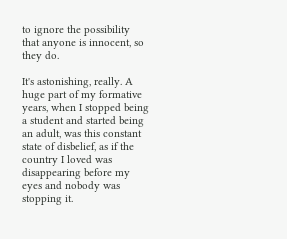to ignore the possibility that anyone is innocent, so they do.

It's astonishing, really. A huge part of my formative years, when I stopped being a student and started being an adult, was this constant state of disbelief, as if the country I loved was disappearing before my eyes and nobody was stopping it.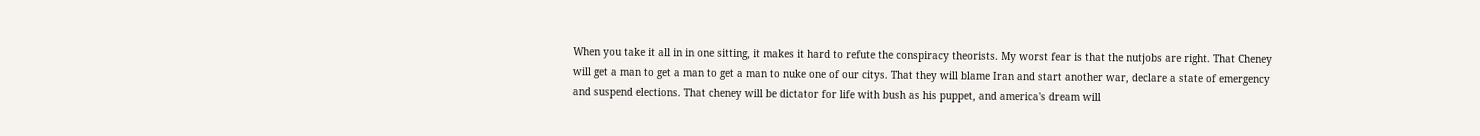When you take it all in in one sitting, it makes it hard to refute the conspiracy theorists. My worst fear is that the nutjobs are right. That Cheney will get a man to get a man to get a man to nuke one of our citys. That they will blame Iran and start another war, declare a state of emergency and suspend elections. That cheney will be dictator for life with bush as his puppet, and america's dream will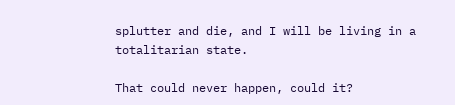splutter and die, and I will be living in a totalitarian state.

That could never happen, could it?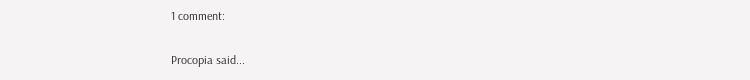1 comment:

Procopia said...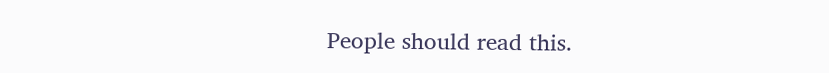People should read this.